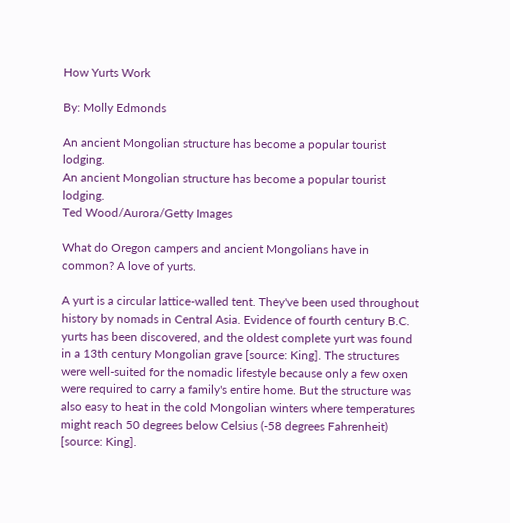How Yurts Work

By: Molly Edmonds

An ancient Mongolian structure has become a popular tourist lodging.
An ancient Mongolian structure has become a popular tourist lodging.
Ted Wood/Aurora/Getty Images

What do Oregon campers and ancient Mongolians have in common? A love of yurts.

A yurt is a circular lattice-walled tent. They've been used throughout history by nomads in Central Asia. Evidence of fourth century B.C. yurts has been discovered, and the oldest complete yurt was found in a 13th century Mongolian grave [source: King]. The structures were well-suited for the nomadic lifestyle because only a few oxen were required to carry a family's entire home. But the structure was also easy to heat in the cold Mongolian winters where temperatures might reach 50 degrees below Celsius (-58 degrees Fahrenheit) [source: King].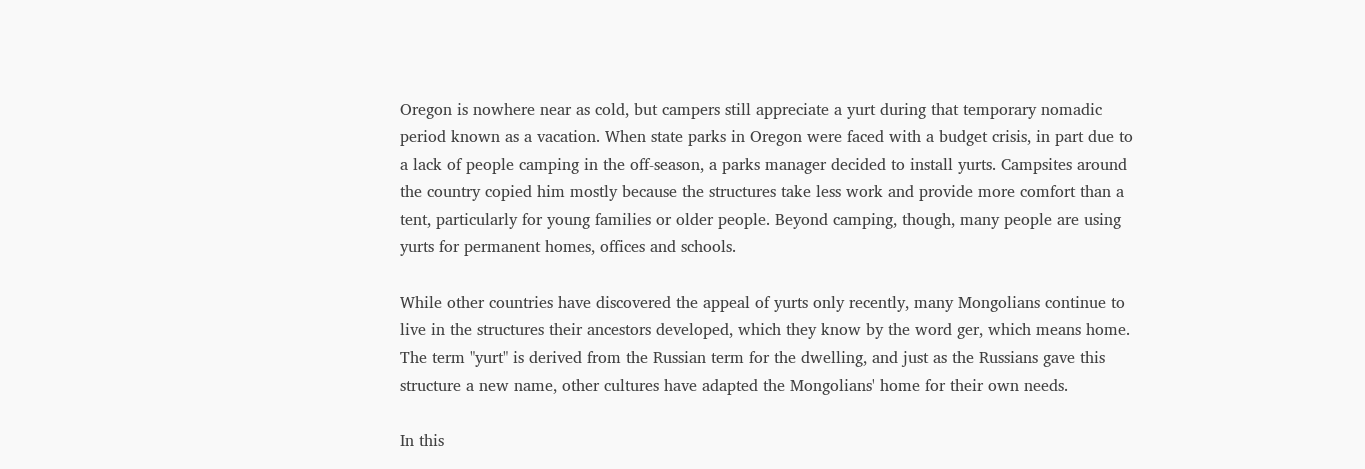Oregon is nowhere near as cold, but campers still appreciate a yurt during that temporary nomadic period known as a vacation. When state parks in Oregon were faced with a budget crisis, in part due to a lack of people camping in the off-season, a parks manager decided to install yurts. Campsites around the country copied him mostly because the structures take less work and provide more comfort than a tent, particularly for young families or older people. Beyond camping, though, many people are using yurts for permanent homes, offices and schools.

While other countries have discovered the appeal of yurts only recently, many Mongolians continue to live in the structures their ancestors developed, which they know by the word ger, which means home. The term "yurt" is derived from the Russian term for the dwelling, and just as the Russians gave this structure a new name, other cultures have adapted the Mongolians' home for their own needs.

In this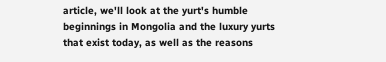article, we'll look at the yurt's humble beginnings in Mongolia and the luxury yurts that exist today, as well as the reasons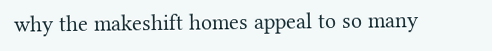why the makeshift homes appeal to so many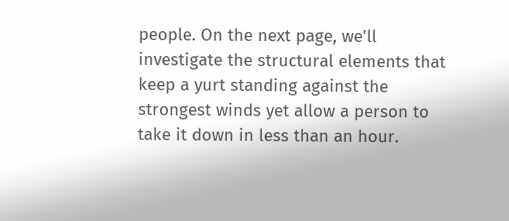people. On the next page, we'll investigate the structural elements that keep a yurt standing against the strongest winds yet allow a person to take it down in less than an hour.